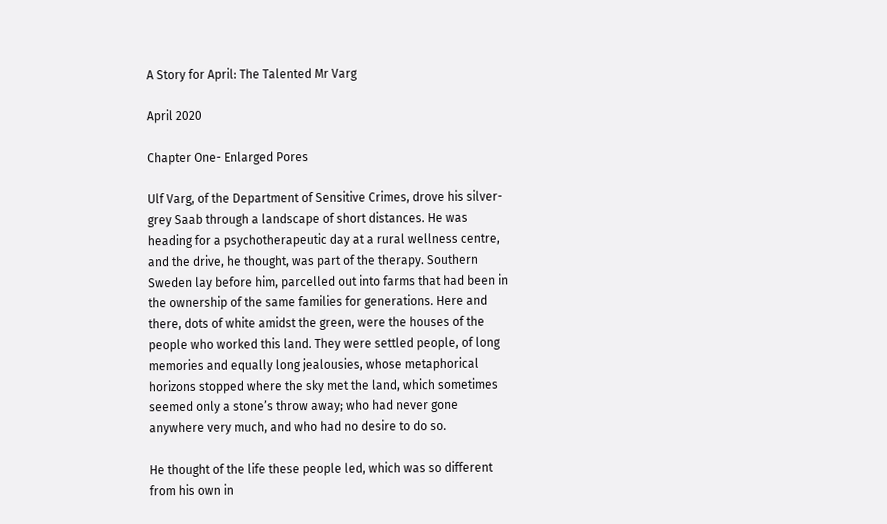A Story for April: The Talented Mr Varg

April 2020

Chapter One- Enlarged Pores

Ulf Varg, of the Department of Sensitive Crimes, drove his silver- grey Saab through a landscape of short distances. He was heading for a psychotherapeutic day at a rural wellness centre, and the drive, he thought, was part of the therapy. Southern Sweden lay before him, parcelled out into farms that had been in the ownership of the same families for generations. Here and there, dots of white amidst the green, were the houses of the people who worked this land. They were settled people, of long memories and equally long jealousies, whose metaphorical horizons stopped where the sky met the land, which sometimes seemed only a stone’s throw away; who had never gone anywhere very much, and who had no desire to do so.

He thought of the life these people led, which was so different from his own in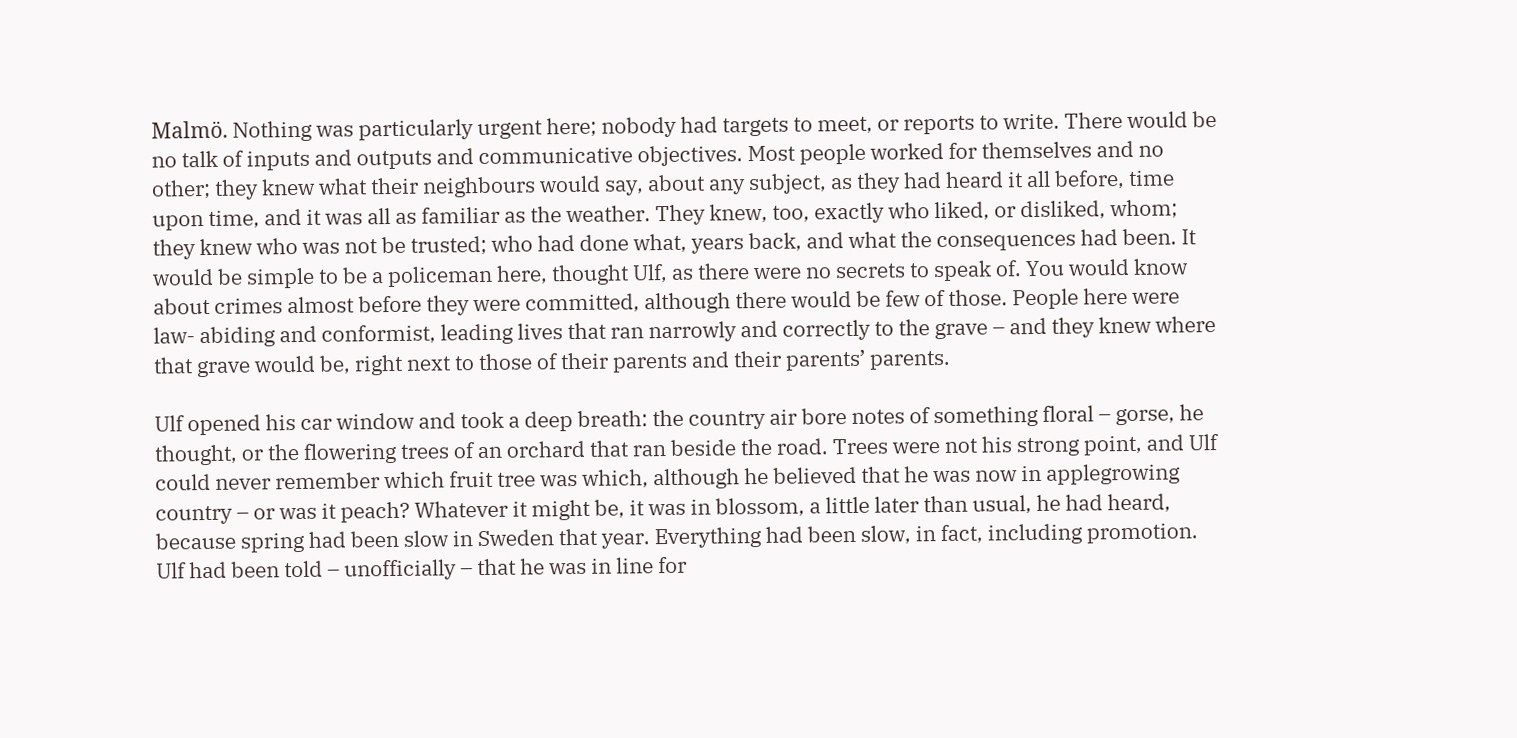Malmö. Nothing was particularly urgent here; nobody had targets to meet, or reports to write. There would be no talk of inputs and outputs and communicative objectives. Most people worked for themselves and no other; they knew what their neighbours would say, about any subject, as they had heard it all before, time upon time, and it was all as familiar as the weather. They knew, too, exactly who liked, or disliked, whom; they knew who was not be trusted; who had done what, years back, and what the consequences had been. It would be simple to be a policeman here, thought Ulf, as there were no secrets to speak of. You would know about crimes almost before they were committed, although there would be few of those. People here were law- abiding and conformist, leading lives that ran narrowly and correctly to the grave – and they knew where that grave would be, right next to those of their parents and their parents’ parents.

Ulf opened his car window and took a deep breath: the country air bore notes of something floral – gorse, he thought, or the flowering trees of an orchard that ran beside the road. Trees were not his strong point, and Ulf could never remember which fruit tree was which, although he believed that he was now in applegrowing country – or was it peach? Whatever it might be, it was in blossom, a little later than usual, he had heard, because spring had been slow in Sweden that year. Everything had been slow, in fact, including promotion. Ulf had been told – unofficially – that he was in line for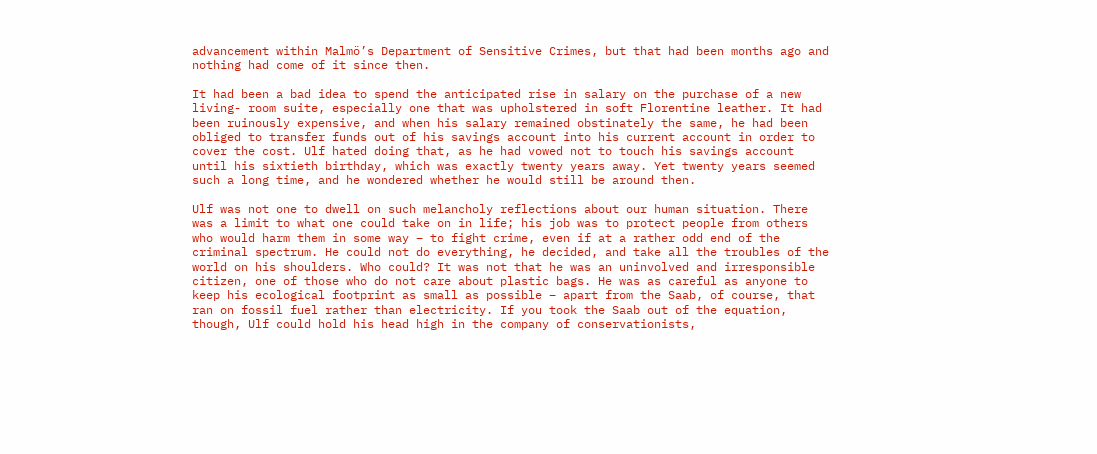advancement within Malmö’s Department of Sensitive Crimes, but that had been months ago and nothing had come of it since then.

It had been a bad idea to spend the anticipated rise in salary on the purchase of a new living- room suite, especially one that was upholstered in soft Florentine leather. It had been ruinously expensive, and when his salary remained obstinately the same, he had been obliged to transfer funds out of his savings account into his current account in order to cover the cost. Ulf hated doing that, as he had vowed not to touch his savings account until his sixtieth birthday, which was exactly twenty years away. Yet twenty years seemed such a long time, and he wondered whether he would still be around then.

Ulf was not one to dwell on such melancholy reflections about our human situation. There was a limit to what one could take on in life; his job was to protect people from others who would harm them in some way – to fight crime, even if at a rather odd end of the criminal spectrum. He could not do everything, he decided, and take all the troubles of the world on his shoulders. Who could? It was not that he was an uninvolved and irresponsible citizen, one of those who do not care about plastic bags. He was as careful as anyone to keep his ecological footprint as small as possible – apart from the Saab, of course, that ran on fossil fuel rather than electricity. If you took the Saab out of the equation, though, Ulf could hold his head high in the company of conservationists,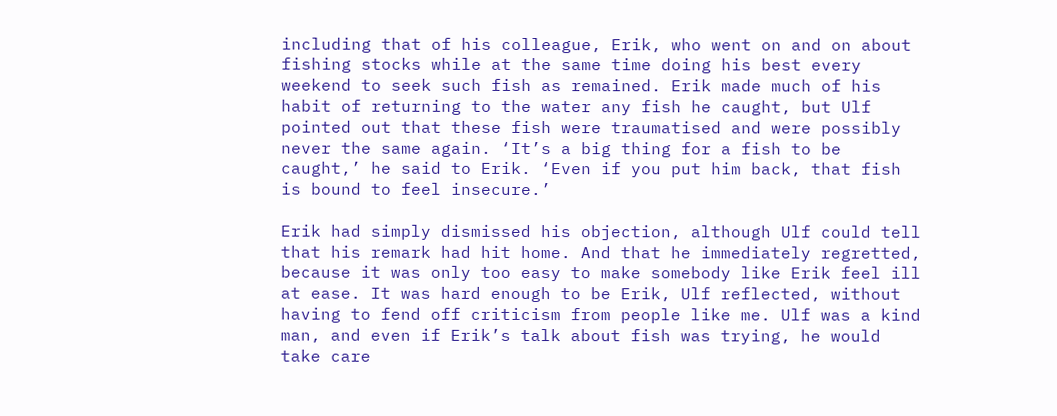including that of his colleague, Erik, who went on and on about fishing stocks while at the same time doing his best every weekend to seek such fish as remained. Erik made much of his habit of returning to the water any fish he caught, but Ulf pointed out that these fish were traumatised and were possibly never the same again. ‘It’s a big thing for a fish to be caught,’ he said to Erik. ‘Even if you put him back, that fish is bound to feel insecure.’

Erik had simply dismissed his objection, although Ulf could tell that his remark had hit home. And that he immediately regretted, because it was only too easy to make somebody like Erik feel ill at ease. It was hard enough to be Erik, Ulf reflected, without having to fend off criticism from people like me. Ulf was a kind man, and even if Erik’s talk about fish was trying, he would take care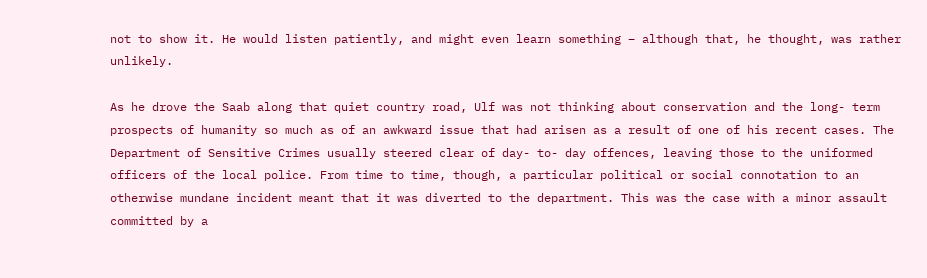not to show it. He would listen patiently, and might even learn something – although that, he thought, was rather unlikely.

As he drove the Saab along that quiet country road, Ulf was not thinking about conservation and the long- term prospects of humanity so much as of an awkward issue that had arisen as a result of one of his recent cases. The Department of Sensitive Crimes usually steered clear of day- to- day offences, leaving those to the uniformed officers of the local police. From time to time, though, a particular political or social connotation to an otherwise mundane incident meant that it was diverted to the department. This was the case with a minor assault committed by a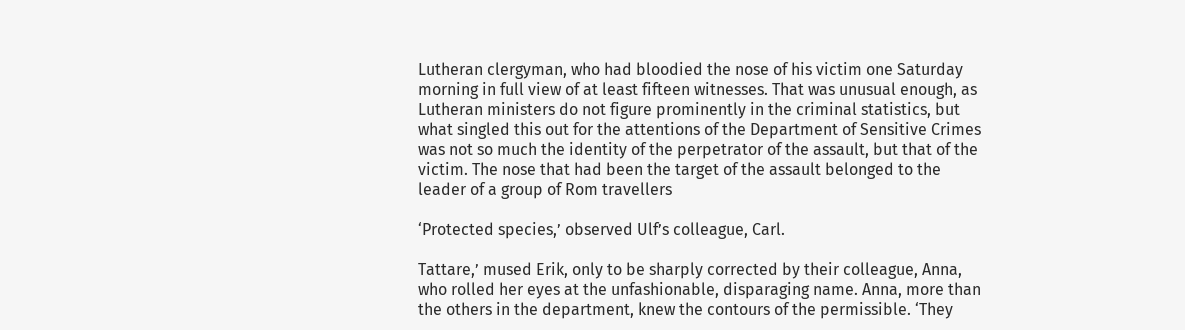Lutheran clergyman, who had bloodied the nose of his victim one Saturday morning in full view of at least fifteen witnesses. That was unusual enough, as Lutheran ministers do not figure prominently in the criminal statistics, but what singled this out for the attentions of the Department of Sensitive Crimes was not so much the identity of the perpetrator of the assault, but that of the victim. The nose that had been the target of the assault belonged to the leader of a group of Rom travellers

‘Protected species,’ observed Ulf’s colleague, Carl.

Tattare,’ mused Erik, only to be sharply corrected by their colleague, Anna, who rolled her eyes at the unfashionable, disparaging name. Anna, more than the others in the department, knew the contours of the permissible. ‘They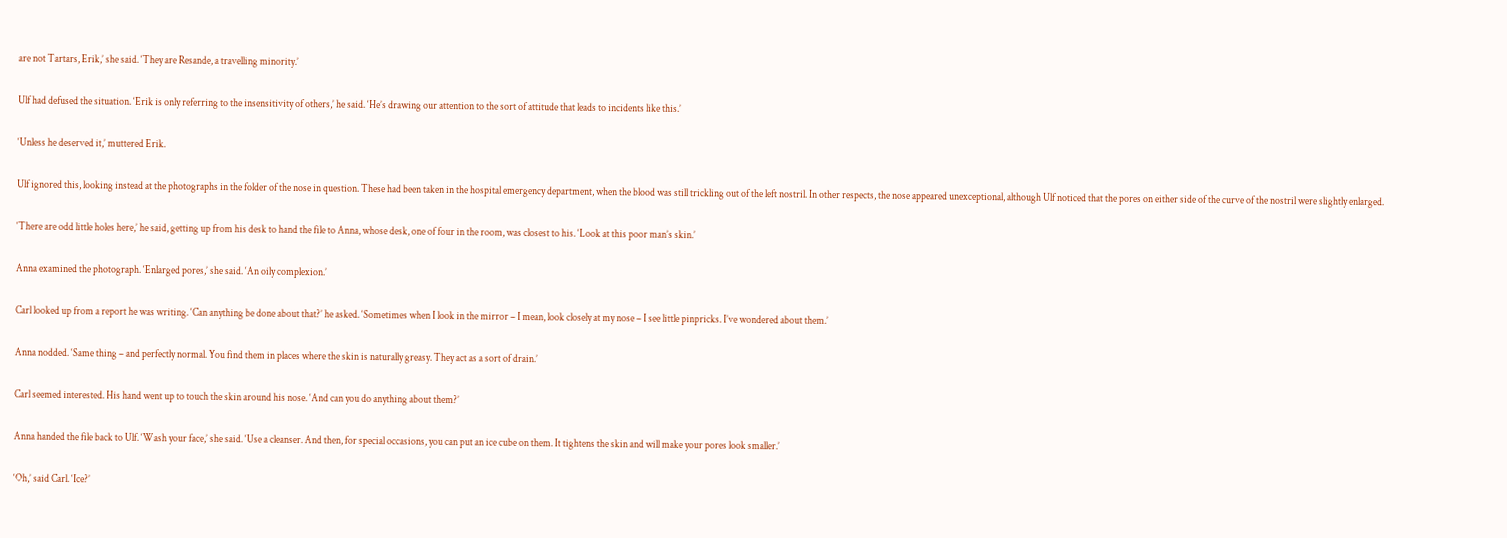are not Tartars, Erik,’ she said. ‘They are Resande, a travelling minority.’

Ulf had defused the situation. ‘Erik is only referring to the insensitivity of others,’ he said. ‘He’s drawing our attention to the sort of attitude that leads to incidents like this.’

‘Unless he deserved it,’ muttered Erik.

Ulf ignored this, looking instead at the photographs in the folder of the nose in question. These had been taken in the hospital emergency department, when the blood was still trickling out of the left nostril. In other respects, the nose appeared unexceptional, although Ulf noticed that the pores on either side of the curve of the nostril were slightly enlarged.

‘There are odd little holes here,’ he said, getting up from his desk to hand the file to Anna, whose desk, one of four in the room, was closest to his. ‘Look at this poor man’s skin.’

Anna examined the photograph. ‘Enlarged pores,’ she said. ‘An oily complexion.’

Carl looked up from a report he was writing. ‘Can anything be done about that?’ he asked. ‘Sometimes when I look in the mirror – I mean, look closely at my nose – I see little pinpricks. I’ve wondered about them.’

Anna nodded. ‘Same thing – and perfectly normal. You find them in places where the skin is naturally greasy. They act as a sort of drain.’

Carl seemed interested. His hand went up to touch the skin around his nose. ‘And can you do anything about them?’

Anna handed the file back to Ulf. ‘Wash your face,’ she said. ‘Use a cleanser. And then, for special occasions, you can put an ice cube on them. It tightens the skin and will make your pores look smaller.’

‘Oh,’ said Carl. ‘Ice?’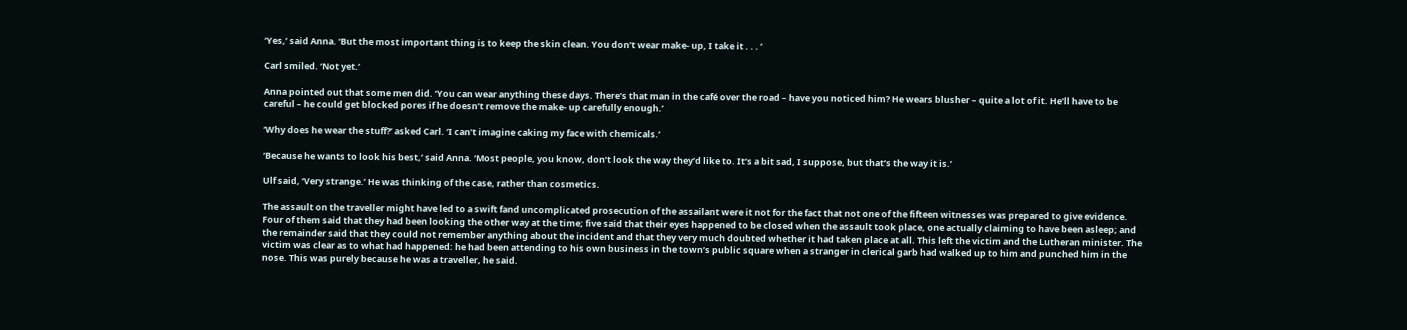‘Yes,’ said Anna. ‘But the most important thing is to keep the skin clean. You don’t wear make- up, I take it . . . ’

Carl smiled. ‘Not yet.’

Anna pointed out that some men did. ‘You can wear anything these days. There’s that man in the café over the road – have you noticed him? He wears blusher – quite a lot of it. He’ll have to be careful – he could get blocked pores if he doesn’t remove the make- up carefully enough.’

‘Why does he wear the stuff?’ asked Carl. ‘I can’t imagine caking my face with chemicals.’

‘Because he wants to look his best,’ said Anna. ‘Most people, you know, don’t look the way they’d like to. It’s a bit sad, I suppose, but that’s the way it is.’

Ulf said, ‘Very strange.’ He was thinking of the case, rather than cosmetics.

The assault on the traveller might have led to a swift fand uncomplicated prosecution of the assailant were it not for the fact that not one of the fifteen witnesses was prepared to give evidence. Four of them said that they had been looking the other way at the time; five said that their eyes happened to be closed when the assault took place, one actually claiming to have been asleep; and the remainder said that they could not remember anything about the incident and that they very much doubted whether it had taken place at all. This left the victim and the Lutheran minister. The victim was clear as to what had happened: he had been attending to his own business in the town’s public square when a stranger in clerical garb had walked up to him and punched him in the nose. This was purely because he was a traveller, he said.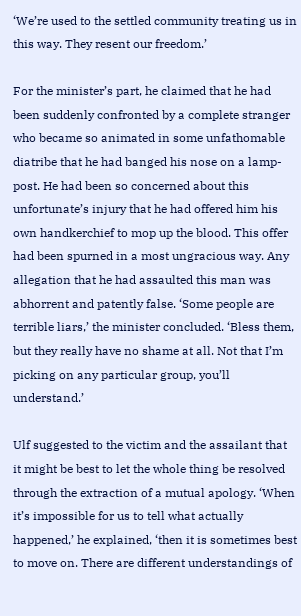‘We’re used to the settled community treating us in this way. They resent our freedom.’

For the minister’s part, he claimed that he had been suddenly confronted by a complete stranger who became so animated in some unfathomable diatribe that he had banged his nose on a lamp- post. He had been so concerned about this unfortunate’s injury that he had offered him his own handkerchief to mop up the blood. This offer had been spurned in a most ungracious way. Any allegation that he had assaulted this man was abhorrent and patently false. ‘Some people are terrible liars,’ the minister concluded. ‘Bless them, but they really have no shame at all. Not that I’m picking on any particular group, you’ll understand.’

Ulf suggested to the victim and the assailant that it might be best to let the whole thing be resolved through the extraction of a mutual apology. ‘When it’s impossible for us to tell what actually happened,’ he explained, ‘then it is sometimes best to move on. There are different understandings of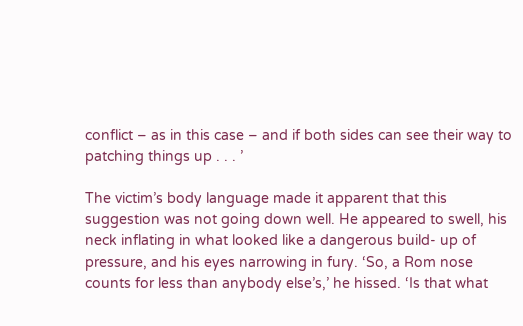conflict – as in this case – and if both sides can see their way to patching things up . . . ’

The victim’s body language made it apparent that this suggestion was not going down well. He appeared to swell, his neck inflating in what looked like a dangerous build- up of pressure, and his eyes narrowing in fury. ‘So, a Rom nose counts for less than anybody else’s,’ he hissed. ‘Is that what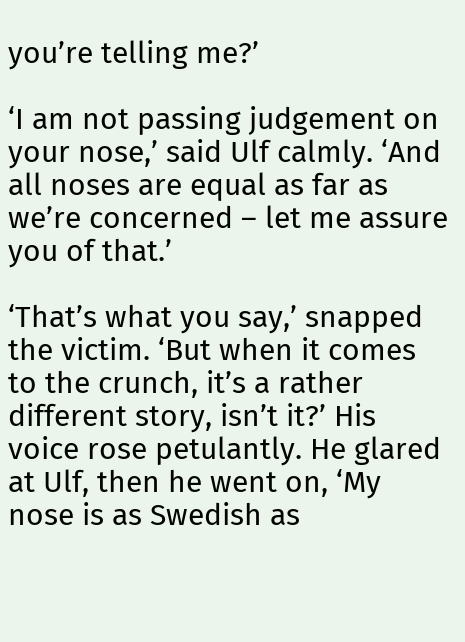you’re telling me?’

‘I am not passing judgement on your nose,’ said Ulf calmly. ‘And all noses are equal as far as we’re concerned – let me assure you of that.’

‘That’s what you say,’ snapped the victim. ‘But when it comes to the crunch, it’s a rather different story, isn’t it?’ His voice rose petulantly. He glared at Ulf, then he went on, ‘My nose is as Swedish as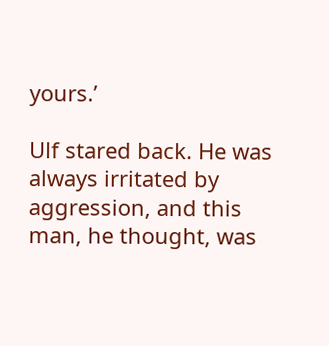yours.’

Ulf stared back. He was always irritated by aggression, and this man, he thought, was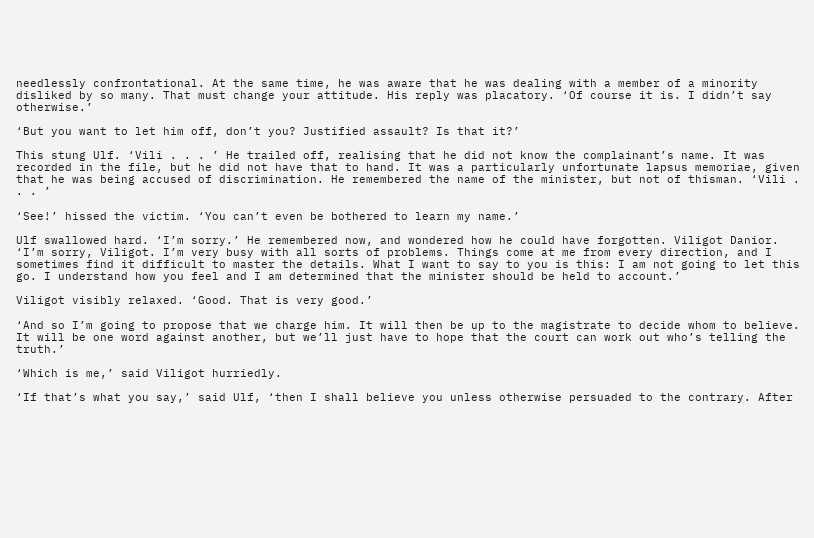needlessly confrontational. At the same time, he was aware that he was dealing with a member of a minority disliked by so many. That must change your attitude. His reply was placatory. ‘Of course it is. I didn’t say otherwise.’

‘But you want to let him off, don’t you? Justified assault? Is that it?’

This stung Ulf. ‘Vili . . . ’ He trailed off, realising that he did not know the complainant’s name. It was recorded in the file, but he did not have that to hand. It was a particularly unfortunate lapsus memoriae, given that he was being accused of discrimination. He remembered the name of the minister, but not of thisman. ‘Vili . . . ’

‘See!’ hissed the victim. ‘You can’t even be bothered to learn my name.’

Ulf swallowed hard. ‘I’m sorry.’ He remembered now, and wondered how he could have forgotten. Viligot Danior. ‘I’m sorry, Viligot. I’m very busy with all sorts of problems. Things come at me from every direction, and I sometimes find it difficult to master the details. What I want to say to you is this: I am not going to let this go. I understand how you feel and I am determined that the minister should be held to account.’

Viligot visibly relaxed. ‘Good. That is very good.’

‘And so I’m going to propose that we charge him. It will then be up to the magistrate to decide whom to believe. It will be one word against another, but we’ll just have to hope that the court can work out who’s telling the truth.’

‘Which is me,’ said Viligot hurriedly.

‘If that’s what you say,’ said Ulf, ‘then I shall believe you unless otherwise persuaded to the contrary. After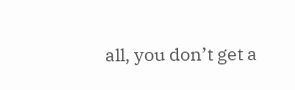all, you don’t get a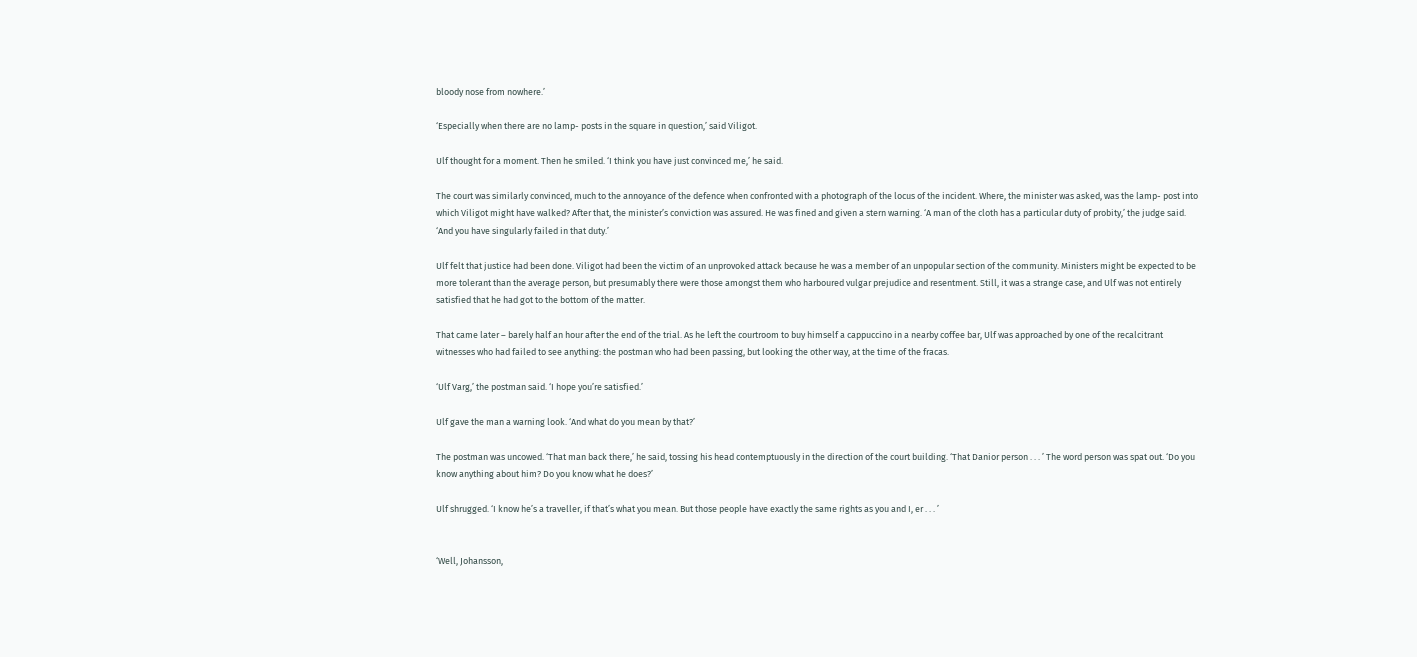bloody nose from nowhere.’

‘Especially when there are no lamp- posts in the square in question,’ said Viligot.

Ulf thought for a moment. Then he smiled. ‘I think you have just convinced me,’ he said.

The court was similarly convinced, much to the annoyance of the defence when confronted with a photograph of the locus of the incident. Where, the minister was asked, was the lamp- post into which Viligot might have walked? After that, the minister’s conviction was assured. He was fined and given a stern warning. ‘A man of the cloth has a particular duty of probity,’ the judge said. ‘And you have singularly failed in that duty.’

Ulf felt that justice had been done. Viligot had been the victim of an unprovoked attack because he was a member of an unpopular section of the community. Ministers might be expected to be more tolerant than the average person, but presumably there were those amongst them who harboured vulgar prejudice and resentment. Still, it was a strange case, and Ulf was not entirely satisfied that he had got to the bottom of the matter.

That came later – barely half an hour after the end of the trial. As he left the courtroom to buy himself a cappuccino in a nearby coffee bar, Ulf was approached by one of the recalcitrant witnesses who had failed to see anything: the postman who had been passing, but looking the other way, at the time of the fracas.

‘Ulf Varg,’ the postman said. ‘I hope you’re satisfied.’

Ulf gave the man a warning look. ‘And what do you mean by that?’

The postman was uncowed. ‘That man back there,’ he said, tossing his head contemptuously in the direction of the court building. ‘That Danior person . . . ’ The word person was spat out. ‘Do you know anything about him? Do you know what he does?’

Ulf shrugged. ‘I know he’s a traveller, if that’s what you mean. But those people have exactly the same rights as you and I, er . . . ’


‘Well, Johansson,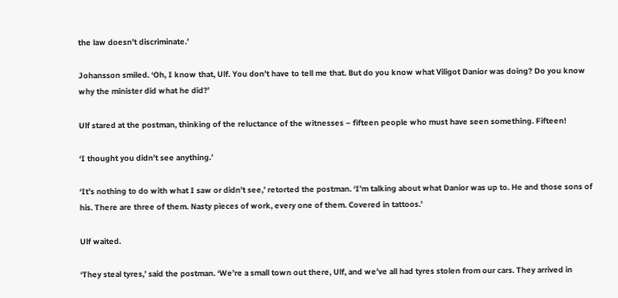the law doesn’t discriminate.’

Johansson smiled. ‘Oh, I know that, Ulf. You don’t have to tell me that. But do you know what Viligot Danior was doing? Do you know why the minister did what he did?’

Ulf stared at the postman, thinking of the reluctance of the witnesses – fifteen people who must have seen something. Fifteen!

‘I thought you didn’t see anything.’

‘It’s nothing to do with what I saw or didn’t see,’ retorted the postman. ‘I’m talking about what Danior was up to. He and those sons of his. There are three of them. Nasty pieces of work, every one of them. Covered in tattoos.’

Ulf waited.

‘They steal tyres,’ said the postman. ‘We’re a small town out there, Ulf, and we’ve all had tyres stolen from our cars. They arrived in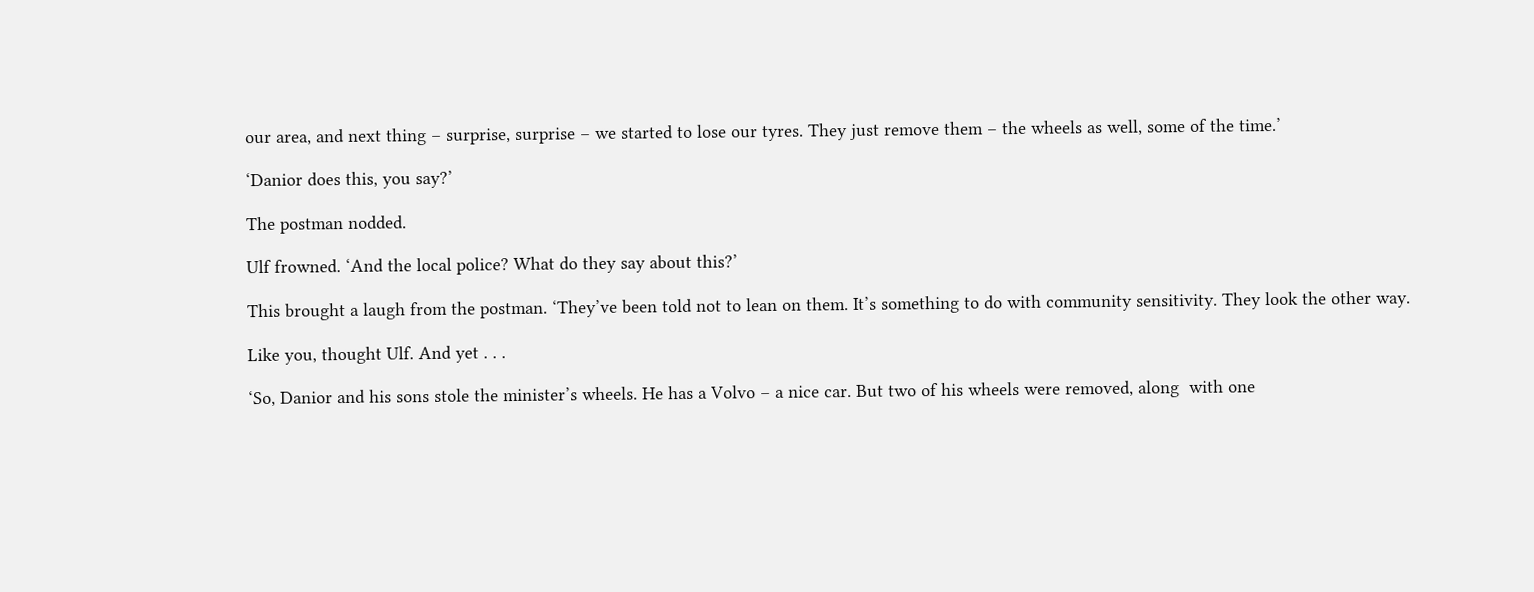our area, and next thing – surprise, surprise – we started to lose our tyres. They just remove them – the wheels as well, some of the time.’

‘Danior does this, you say?’

The postman nodded.

Ulf frowned. ‘And the local police? What do they say about this?’

This brought a laugh from the postman. ‘They’ve been told not to lean on them. It’s something to do with community sensitivity. They look the other way.

Like you, thought Ulf. And yet . . .

‘So, Danior and his sons stole the minister’s wheels. He has a Volvo – a nice car. But two of his wheels were removed, along  with one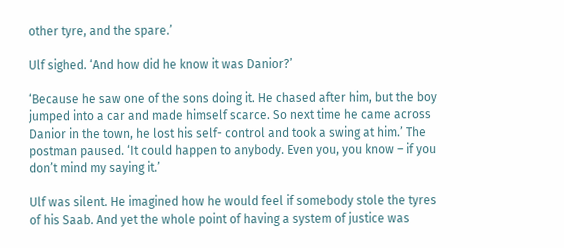other tyre, and the spare.’

Ulf sighed. ‘And how did he know it was Danior?’

‘Because he saw one of the sons doing it. He chased after him, but the boy jumped into a car and made himself scarce. So next time he came across Danior in the town, he lost his self- control and took a swing at him.’ The postman paused. ‘It could happen to anybody. Even you, you know – if you don’t mind my saying it.’

Ulf was silent. He imagined how he would feel if somebody stole the tyres of his Saab. And yet the whole point of having a system of justice was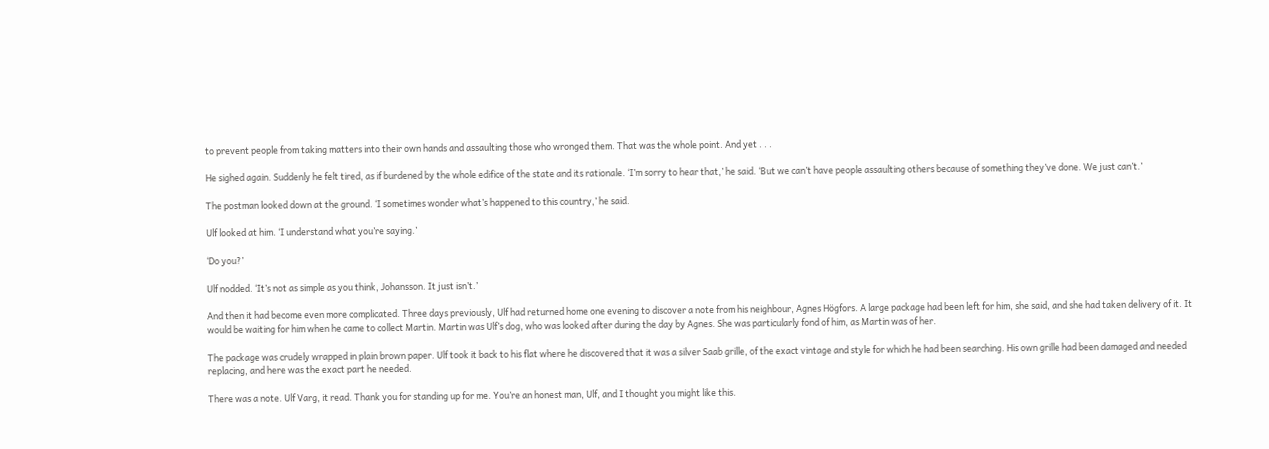to prevent people from taking matters into their own hands and assaulting those who wronged them. That was the whole point. And yet . . .

He sighed again. Suddenly he felt tired, as if burdened by the whole edifice of the state and its rationale. ‘I’m sorry to hear that,’ he said. ‘But we can’t have people assaulting others because of something they’ve done. We just can’t.’

The postman looked down at the ground. ‘I sometimes wonder what’s happened to this country,’ he said.

Ulf looked at him. ‘I understand what you’re saying.’

‘Do you?’

Ulf nodded. ‘It’s not as simple as you think, Johansson. It just isn’t.’

And then it had become even more complicated. Three days previously, Ulf had returned home one evening to discover a note from his neighbour, Agnes Högfors. A large package had been left for him, she said, and she had taken delivery of it. It would be waiting for him when he came to collect Martin. Martin was Ulf’s dog, who was looked after during the day by Agnes. She was particularly fond of him, as Martin was of her.

The package was crudely wrapped in plain brown paper. Ulf took it back to his flat where he discovered that it was a silver Saab grille, of the exact vintage and style for which he had been searching. His own grille had been damaged and needed replacing, and here was the exact part he needed.

There was a note. Ulf Varg, it read. Thank you for standing up for me. You’re an honest man, Ulf, and I thought you might like this.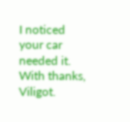I noticed your car needed it. With thanks, Viligot.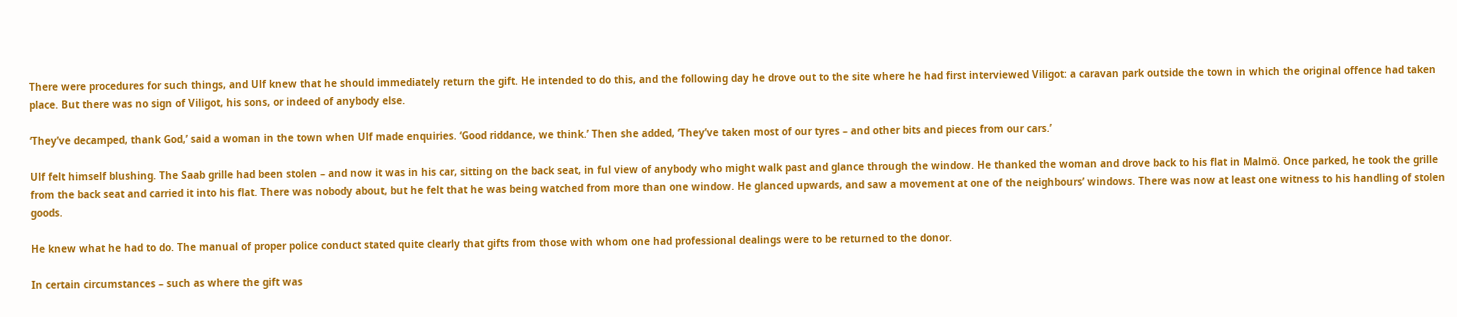There were procedures for such things, and Ulf knew that he should immediately return the gift. He intended to do this, and the following day he drove out to the site where he had first interviewed Viligot: a caravan park outside the town in which the original offence had taken place. But there was no sign of Viligot, his sons, or indeed of anybody else.

‘They’ve decamped, thank God,’ said a woman in the town when Ulf made enquiries. ‘Good riddance, we think.’ Then she added, ‘They’ve taken most of our tyres – and other bits and pieces from our cars.’

Ulf felt himself blushing. The Saab grille had been stolen – and now it was in his car, sitting on the back seat, in ful view of anybody who might walk past and glance through the window. He thanked the woman and drove back to his flat in Malmö. Once parked, he took the grille from the back seat and carried it into his flat. There was nobody about, but he felt that he was being watched from more than one window. He glanced upwards, and saw a movement at one of the neighbours’ windows. There was now at least one witness to his handling of stolen goods.

He knew what he had to do. The manual of proper police conduct stated quite clearly that gifts from those with whom one had professional dealings were to be returned to the donor.

In certain circumstances – such as where the gift was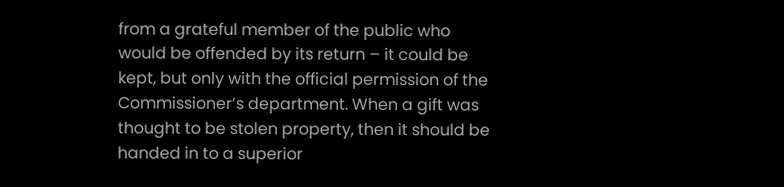from a grateful member of the public who would be offended by its return – it could be kept, but only with the official permission of the Commissioner’s department. When a gift was thought to be stolen property, then it should be handed in to a superior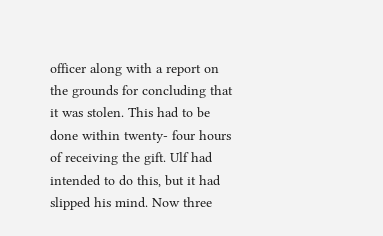officer along with a report on the grounds for concluding that it was stolen. This had to be done within twenty- four hours of receiving the gift. Ulf had intended to do this, but it had slipped his mind. Now three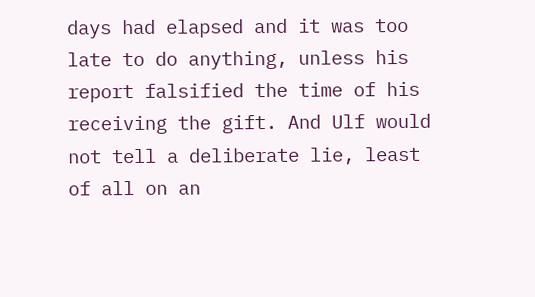days had elapsed and it was too late to do anything, unless his report falsified the time of his receiving the gift. And Ulf would not tell a deliberate lie, least of all on an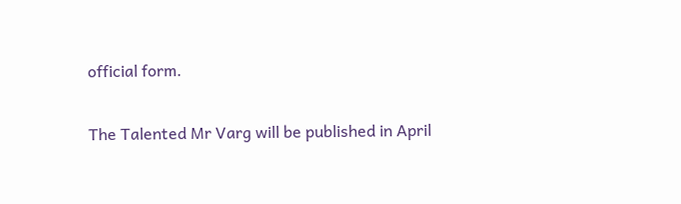official form.

The Talented Mr Varg will be published in April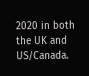2020 in both the UK and US/Canada.